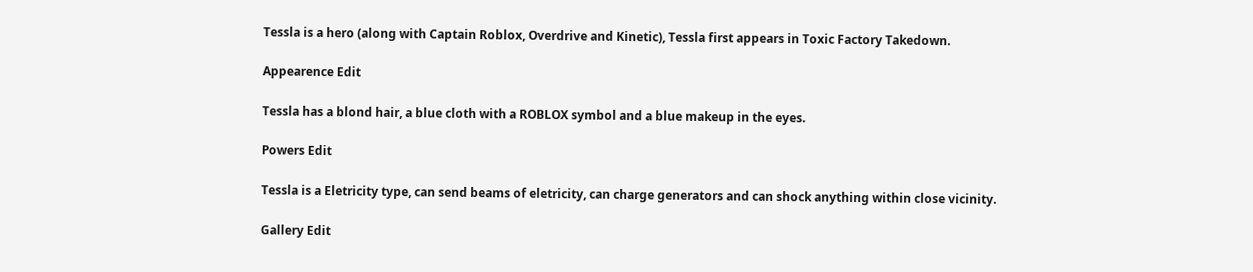Tessla is a hero (along with Captain Roblox, Overdrive and Kinetic), Tessla first appears in Toxic Factory Takedown.

Appearence Edit

Tessla has a blond hair, a blue cloth with a ROBLOX symbol and a blue makeup in the eyes.

Powers Edit

Tessla is a Eletricity type, can send beams of eletricity, can charge generators and can shock anything within close vicinity.

Gallery Edit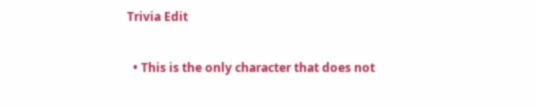Trivia Edit

  • This is the only character that does not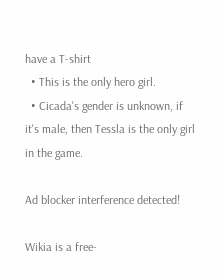have a T-shirt
  • This is the only hero girl.
  • Cicada's gender is unknown, if it's male, then Tessla is the only girl in the game.

Ad blocker interference detected!

Wikia is a free-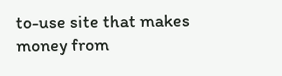to-use site that makes money from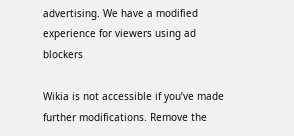advertising. We have a modified experience for viewers using ad blockers

Wikia is not accessible if you’ve made further modifications. Remove the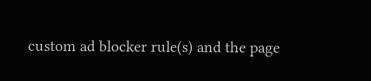custom ad blocker rule(s) and the page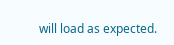will load as expected.